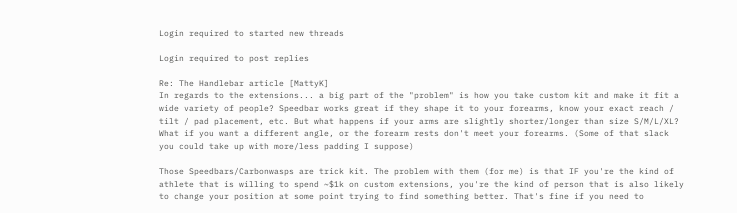Login required to started new threads

Login required to post replies

Re: The Handlebar article [MattyK]
In regards to the extensions... a big part of the "problem" is how you take custom kit and make it fit a wide variety of people? Speedbar works great if they shape it to your forearms, know your exact reach / tilt / pad placement, etc. But what happens if your arms are slightly shorter/longer than size S/M/L/XL? What if you want a different angle, or the forearm rests don't meet your forearms. (Some of that slack you could take up with more/less padding I suppose)

Those Speedbars/Carbonwasps are trick kit. The problem with them (for me) is that IF you're the kind of athlete that is willing to spend ~$1k on custom extensions, you're the kind of person that is also likely to change your position at some point trying to find something better. That's fine if you need to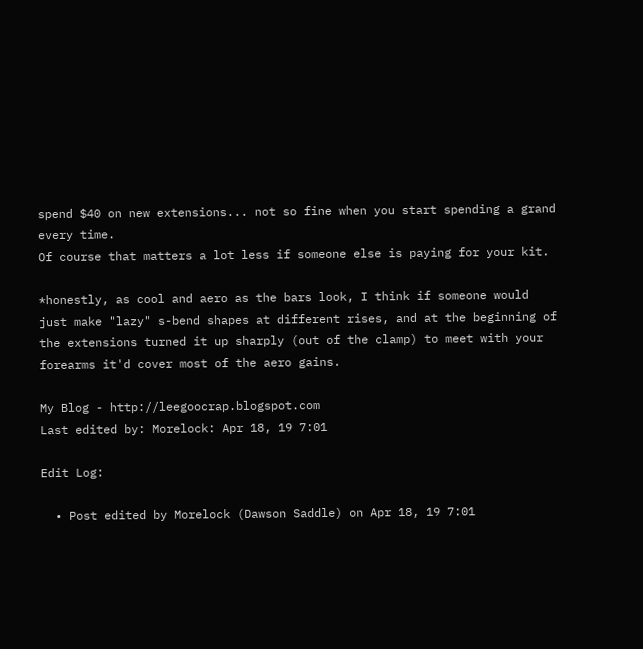spend $40 on new extensions... not so fine when you start spending a grand every time.
Of course that matters a lot less if someone else is paying for your kit.

*honestly, as cool and aero as the bars look, I think if someone would just make "lazy" s-bend shapes at different rises, and at the beginning of the extensions turned it up sharply (out of the clamp) to meet with your forearms it'd cover most of the aero gains.

My Blog - http://leegoocrap.blogspot.com
Last edited by: Morelock: Apr 18, 19 7:01

Edit Log:

  • Post edited by Morelock (Dawson Saddle) on Apr 18, 19 7:01